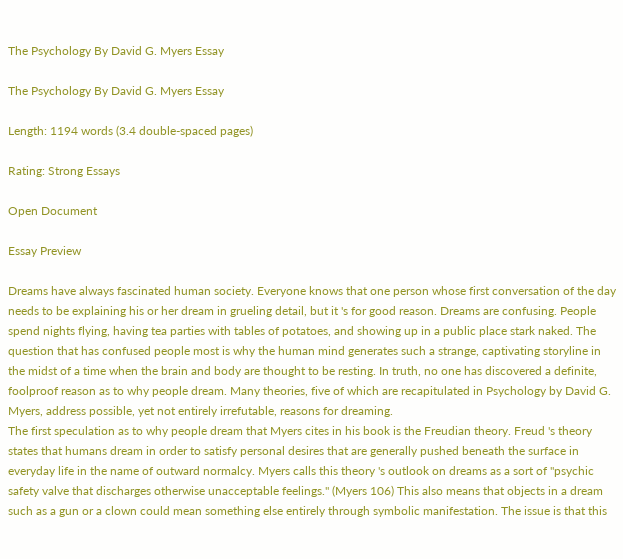The Psychology By David G. Myers Essay

The Psychology By David G. Myers Essay

Length: 1194 words (3.4 double-spaced pages)

Rating: Strong Essays

Open Document

Essay Preview

Dreams have always fascinated human society. Everyone knows that one person whose first conversation of the day needs to be explaining his or her dream in grueling detail, but it 's for good reason. Dreams are confusing. People spend nights flying, having tea parties with tables of potatoes, and showing up in a public place stark naked. The question that has confused people most is why the human mind generates such a strange, captivating storyline in the midst of a time when the brain and body are thought to be resting. In truth, no one has discovered a definite, foolproof reason as to why people dream. Many theories, five of which are recapitulated in Psychology by David G. Myers, address possible, yet not entirely irrefutable, reasons for dreaming.
The first speculation as to why people dream that Myers cites in his book is the Freudian theory. Freud 's theory states that humans dream in order to satisfy personal desires that are generally pushed beneath the surface in everyday life in the name of outward normalcy. Myers calls this theory 's outlook on dreams as a sort of "psychic safety valve that discharges otherwise unacceptable feelings." (Myers 106) This also means that objects in a dream such as a gun or a clown could mean something else entirely through symbolic manifestation. The issue is that this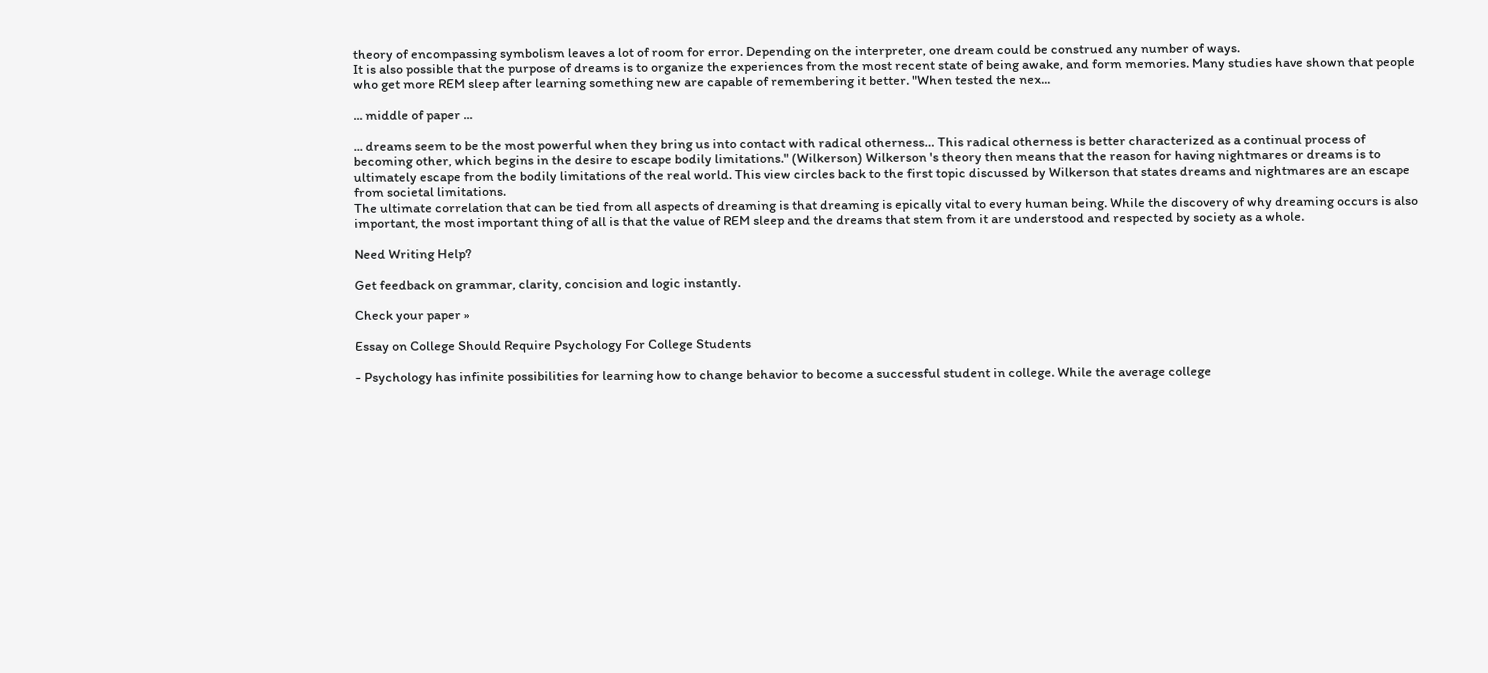theory of encompassing symbolism leaves a lot of room for error. Depending on the interpreter, one dream could be construed any number of ways.
It is also possible that the purpose of dreams is to organize the experiences from the most recent state of being awake, and form memories. Many studies have shown that people who get more REM sleep after learning something new are capable of remembering it better. "When tested the nex...

... middle of paper ...

... dreams seem to be the most powerful when they bring us into contact with radical otherness… This radical otherness is better characterized as a continual process of becoming other, which begins in the desire to escape bodily limitations." (Wilkerson) Wilkerson 's theory then means that the reason for having nightmares or dreams is to ultimately escape from the bodily limitations of the real world. This view circles back to the first topic discussed by Wilkerson that states dreams and nightmares are an escape from societal limitations.
The ultimate correlation that can be tied from all aspects of dreaming is that dreaming is epically vital to every human being. While the discovery of why dreaming occurs is also important, the most important thing of all is that the value of REM sleep and the dreams that stem from it are understood and respected by society as a whole.

Need Writing Help?

Get feedback on grammar, clarity, concision and logic instantly.

Check your paper »

Essay on College Should Require Psychology For College Students

- Psychology has infinite possibilities for learning how to change behavior to become a successful student in college. While the average college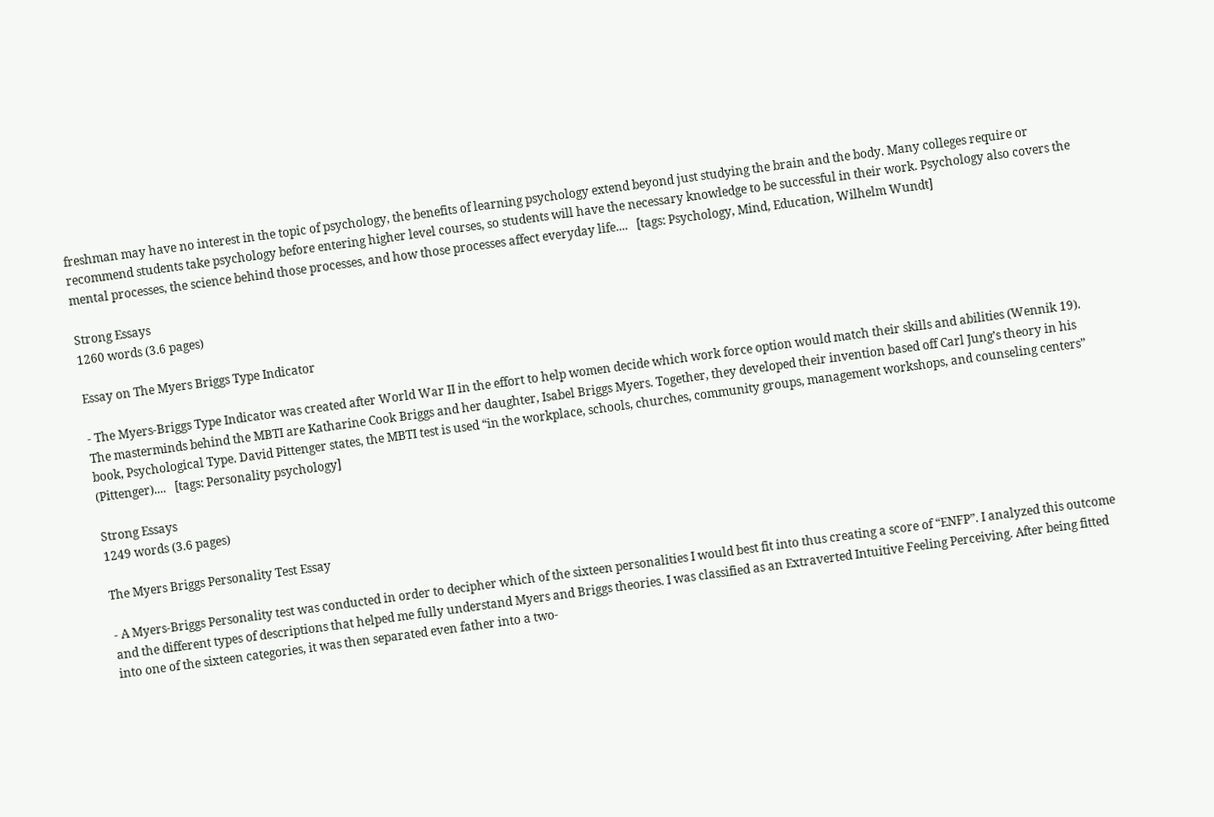freshman may have no interest in the topic of psychology, the benefits of learning psychology extend beyond just studying the brain and the body. Many colleges require or recommend students take psychology before entering higher level courses, so students will have the necessary knowledge to be successful in their work. Psychology also covers the mental processes, the science behind those processes, and how those processes affect everyday life....   [tags: Psychology, Mind, Education, Wilhelm Wundt]

Strong Essays
1260 words (3.6 pages)

Essay on The Myers Briggs Type Indicator

- The Myers-Briggs Type Indicator was created after World War II in the effort to help women decide which work force option would match their skills and abilities (Wennik 19). The masterminds behind the MBTI are Katharine Cook Briggs and her daughter, Isabel Briggs Myers. Together, they developed their invention based off Carl Jung’s theory in his book, Psychological Type. David Pittenger states, the MBTI test is used “in the workplace, schools, churches, community groups, management workshops, and counseling centers” (Pittenger)....   [tags: Personality psychology]

Strong Essays
1249 words (3.6 pages)

The Myers Briggs Personality Test Essay

- A Myers-Briggs Personality test was conducted in order to decipher which of the sixteen personalities I would best fit into thus creating a score of “ENFP”. I analyzed this outcome and the different types of descriptions that helped me fully understand Myers and Briggs theories. I was classified as an Extraverted Intuitive Feeling Perceiving. After being fitted into one of the sixteen categories, it was then separated even father into a two-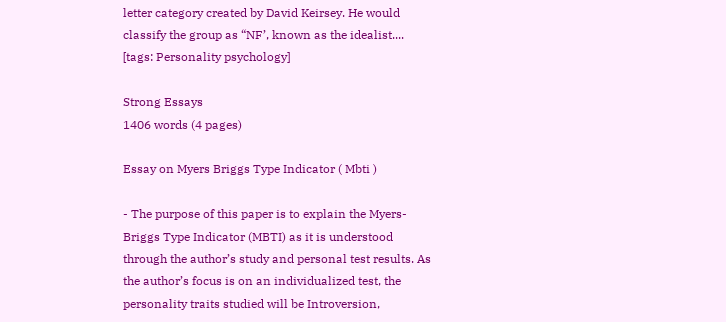letter category created by David Keirsey. He would classify the group as “NF’, known as the idealist....   [tags: Personality psychology]

Strong Essays
1406 words (4 pages)

Essay on Myers Briggs Type Indicator ( Mbti )

- The purpose of this paper is to explain the Myers-Briggs Type Indicator (MBTI) as it is understood through the author’s study and personal test results. As the author’s focus is on an individualized test, the personality traits studied will be Introversion,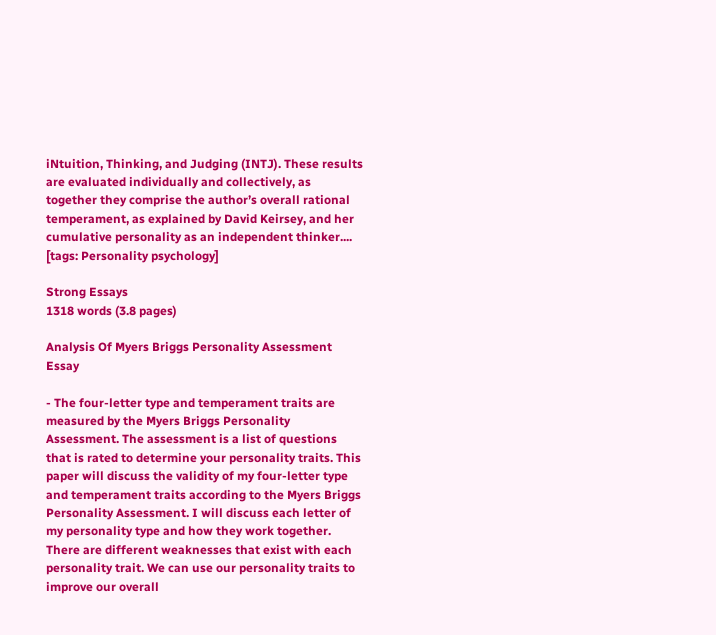iNtuition, Thinking, and Judging (INTJ). These results are evaluated individually and collectively, as together they comprise the author’s overall rational temperament, as explained by David Keirsey, and her cumulative personality as an independent thinker....   [tags: Personality psychology]

Strong Essays
1318 words (3.8 pages)

Analysis Of Myers Briggs Personality Assessment Essay

- The four-letter type and temperament traits are measured by the Myers Briggs Personality Assessment. The assessment is a list of questions that is rated to determine your personality traits. This paper will discuss the validity of my four-letter type and temperament traits according to the Myers Briggs Personality Assessment. I will discuss each letter of my personality type and how they work together. There are different weaknesses that exist with each personality trait. We can use our personality traits to improve our overall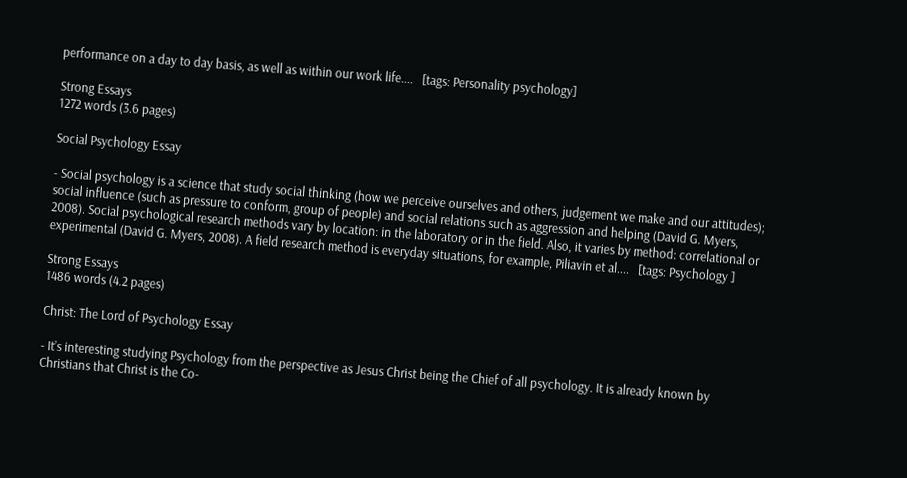performance on a day to day basis, as well as within our work life....   [tags: Personality psychology]

Strong Essays
1272 words (3.6 pages)

Social Psychology Essay

- Social psychology is a science that study social thinking (how we perceive ourselves and others, judgement we make and our attitudes); social influence (such as pressure to conform, group of people) and social relations such as aggression and helping (David G. Myers, 2008). Social psychological research methods vary by location: in the laboratory or in the field. Also, it varies by method: correlational or experimental (David G. Myers, 2008). A field research method is everyday situations, for example, Piliavin et al....   [tags: Psychology ]

Strong Essays
1486 words (4.2 pages)

Christ: The Lord of Psychology Essay

- It’s interesting studying Psychology from the perspective as Jesus Christ being the Chief of all psychology. It is already known by Christians that Christ is the Co-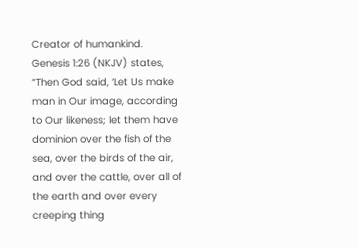Creator of humankind. Genesis 1:26 (NKJV) states, “Then God said, ‘Let Us make man in Our image, according to Our likeness; let them have dominion over the fish of the sea, over the birds of the air, and over the cattle, over all of the earth and over every creeping thing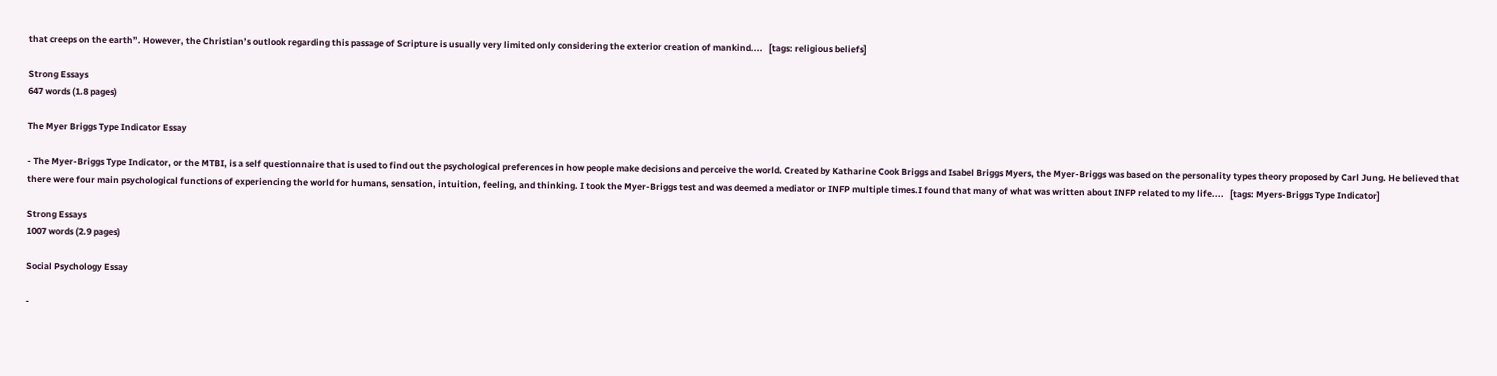that creeps on the earth”. However, the Christian’s outlook regarding this passage of Scripture is usually very limited only considering the exterior creation of mankind....   [tags: religious beliefs]

Strong Essays
647 words (1.8 pages)

The Myer Briggs Type Indicator Essay

- The Myer-Briggs Type Indicator, or the MTBI, is a self questionnaire that is used to find out the psychological preferences in how people make decisions and perceive the world. Created by Katharine Cook Briggs and Isabel Briggs Myers, the Myer-Briggs was based on the personality types theory proposed by Carl Jung. He believed that there were four main psychological functions of experiencing the world for humans, sensation, intuition, feeling, and thinking. I took the Myer-Briggs test and was deemed a mediator or INFP multiple times.I found that many of what was written about INFP related to my life....   [tags: Myers-Briggs Type Indicator]

Strong Essays
1007 words (2.9 pages)

Social Psychology Essay

-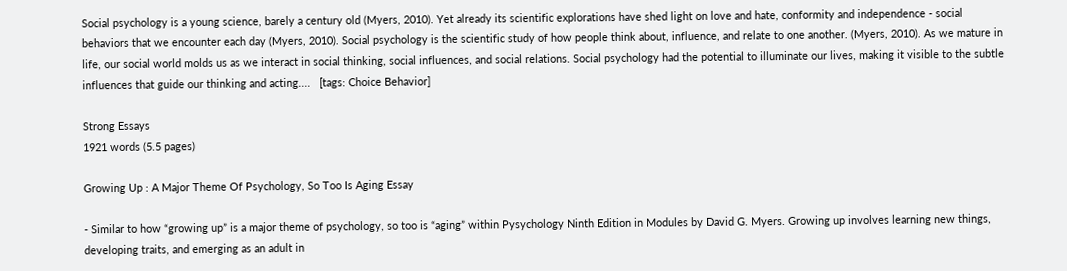Social psychology is a young science, barely a century old (Myers, 2010). Yet already its scientific explorations have shed light on love and hate, conformity and independence - social behaviors that we encounter each day (Myers, 2010). Social psychology is the scientific study of how people think about, influence, and relate to one another. (Myers, 2010). As we mature in life, our social world molds us as we interact in social thinking, social influences, and social relations. Social psychology had the potential to illuminate our lives, making it visible to the subtle influences that guide our thinking and acting....   [tags: Choice Behavior]

Strong Essays
1921 words (5.5 pages)

Growing Up : A Major Theme Of Psychology, So Too Is Aging Essay

- Similar to how “growing up” is a major theme of psychology, so too is “aging” within Pysychology Ninth Edition in Modules by David G. Myers. Growing up involves learning new things, developing traits, and emerging as an adult in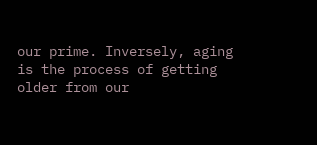our prime. Inversely, aging is the process of getting older from our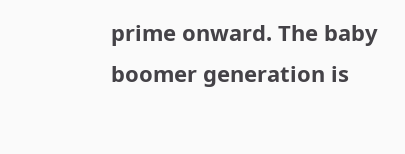prime onward. The baby boomer generation is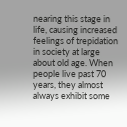nearing this stage in life, causing increased feelings of trepidation in society at large about old age. When people live past 70 years, they almost always exhibit some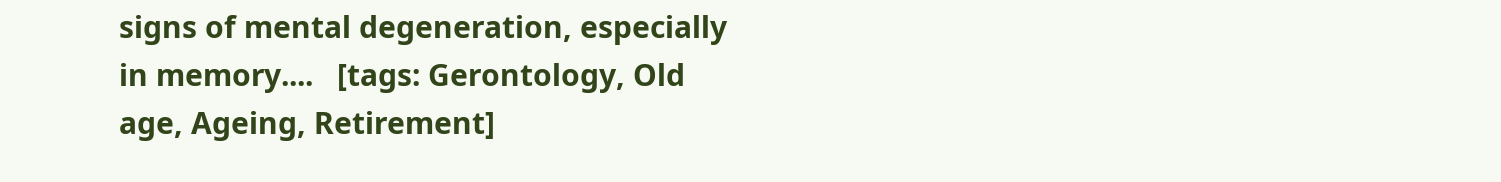signs of mental degeneration, especially in memory....   [tags: Gerontology, Old age, Ageing, Retirement]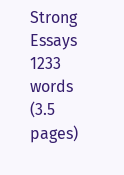Strong Essays
1233 words (3.5 pages)